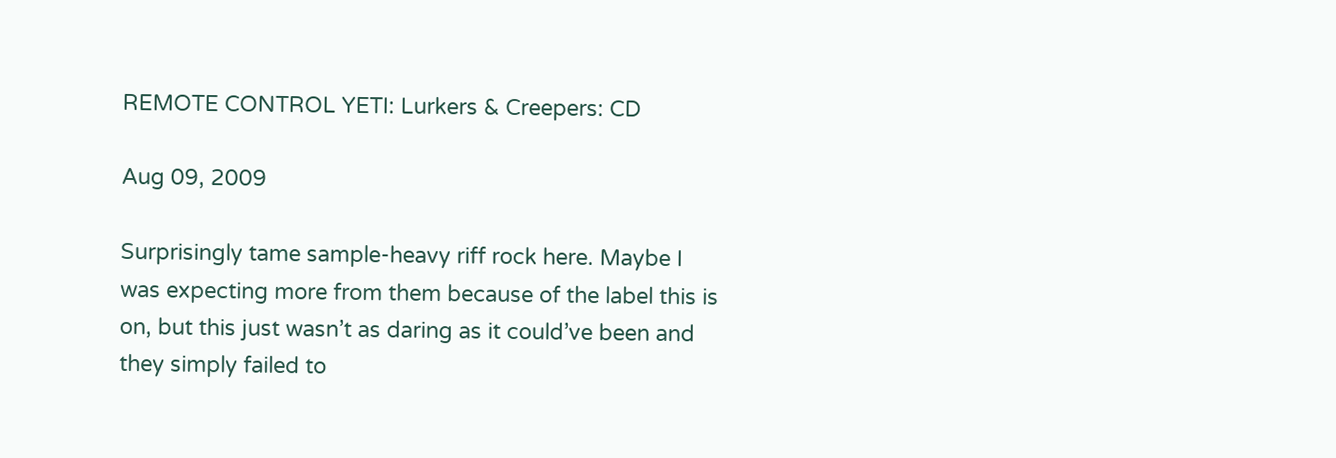REMOTE CONTROL YETI: Lurkers & Creepers: CD

Aug 09, 2009

Surprisingly tame sample-heavy riff rock here. Maybe I was expecting more from them because of the label this is on, but this just wasn’t as daring as it could’ve been and they simply failed to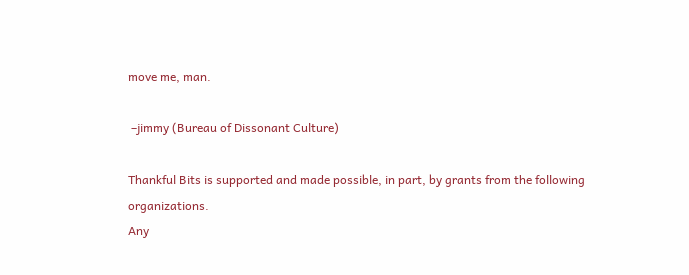move me, man.

 –jimmy (Bureau of Dissonant Culture)

Thankful Bits is supported and made possible, in part, by grants from the following organizations.
Any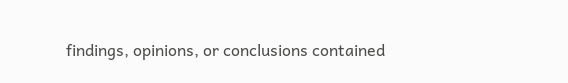findings, opinions, or conclusions contained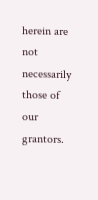herein are not necessarily those of our grantors.